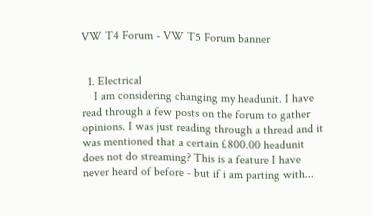VW T4 Forum - VW T5 Forum banner


  1. Electrical
    I am considering changing my headunit. I have read through a few posts on the forum to gather opinions. I was just reading through a thread and it was mentioned that a certain £800.00 headunit does not do streaming? This is a feature I have never heard of before - but if i am parting with...